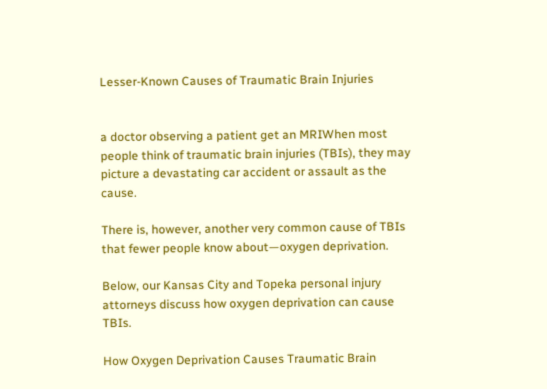Lesser-Known Causes of Traumatic Brain Injuries


a doctor observing a patient get an MRIWhen most people think of traumatic brain injuries (TBIs), they may picture a devastating car accident or assault as the cause.

There is, however, another very common cause of TBIs that fewer people know about—oxygen deprivation.

Below, our Kansas City and Topeka personal injury attorneys discuss how oxygen deprivation can cause TBIs.

How Oxygen Deprivation Causes Traumatic Brain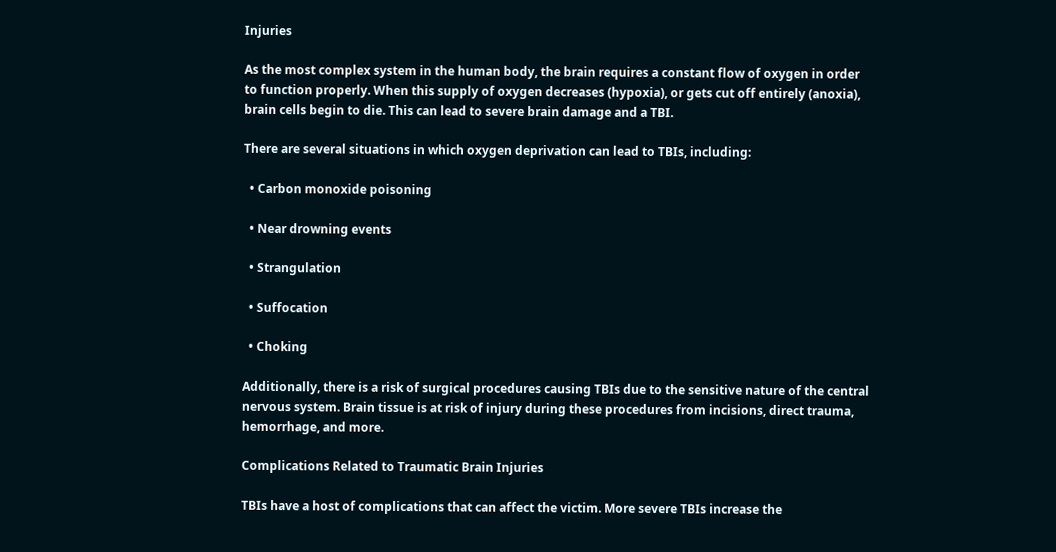Injuries

As the most complex system in the human body, the brain requires a constant flow of oxygen in order to function properly. When this supply of oxygen decreases (hypoxia), or gets cut off entirely (anoxia), brain cells begin to die. This can lead to severe brain damage and a TBI.

There are several situations in which oxygen deprivation can lead to TBIs, including:

  • Carbon monoxide poisoning

  • Near drowning events

  • Strangulation

  • Suffocation

  • Choking

Additionally, there is a risk of surgical procedures causing TBIs due to the sensitive nature of the central nervous system. Brain tissue is at risk of injury during these procedures from incisions, direct trauma, hemorrhage, and more.

Complications Related to Traumatic Brain Injuries

TBIs have a host of complications that can affect the victim. More severe TBIs increase the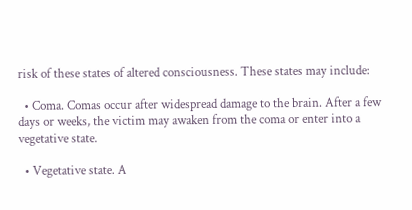risk of these states of altered consciousness. These states may include:

  • Coma. Comas occur after widespread damage to the brain. After a few days or weeks, the victim may awaken from the coma or enter into a vegetative state.

  • Vegetative state. A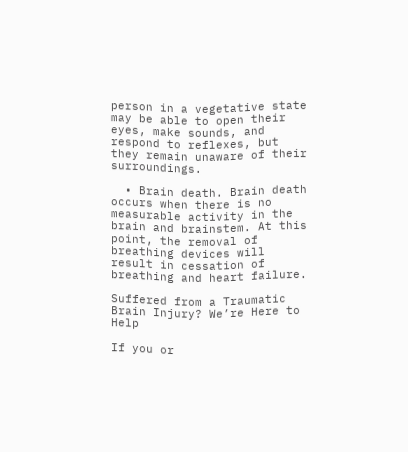person in a vegetative state may be able to open their eyes, make sounds, and respond to reflexes, but they remain unaware of their surroundings.

  • Brain death. Brain death occurs when there is no measurable activity in the brain and brainstem. At this point, the removal of breathing devices will result in cessation of breathing and heart failure.

Suffered from a Traumatic Brain Injury? We’re Here to Help

If you or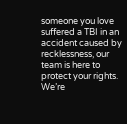someone you love suffered a TBI in an accident caused by recklessness, our team is here to protect your rights. We’re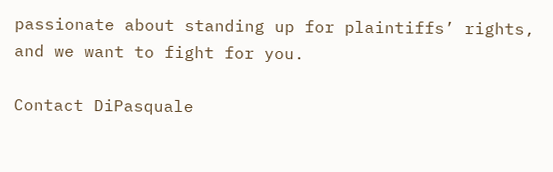passionate about standing up for plaintiffs’ rights, and we want to fight for you.

Contact DiPasquale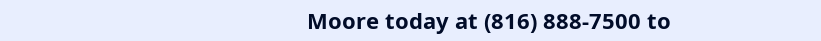Moore today at (816) 888-7500 to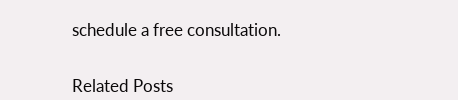schedule a free consultation.


Related Posts